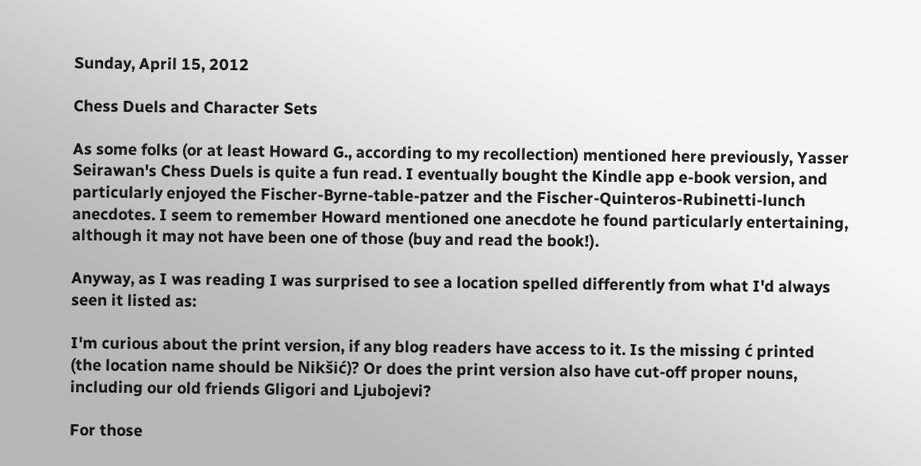Sunday, April 15, 2012

Chess Duels and Character Sets

As some folks (or at least Howard G., according to my recollection) mentioned here previously, Yasser Seirawan's Chess Duels is quite a fun read. I eventually bought the Kindle app e-book version, and particularly enjoyed the Fischer-Byrne-table-patzer and the Fischer-Quinteros-Rubinetti-lunch anecdotes. I seem to remember Howard mentioned one anecdote he found particularly entertaining, although it may not have been one of those (buy and read the book!).

Anyway, as I was reading I was surprised to see a location spelled differently from what I'd always seen it listed as:

I'm curious about the print version, if any blog readers have access to it. Is the missing ć printed (the location name should be Nikšić)? Or does the print version also have cut-off proper nouns, including our old friends Gligori and Ljubojevi?

For those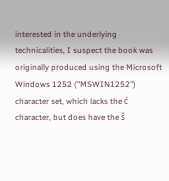interested in the underlying technicalities, I suspect the book was originally produced using the Microsoft Windows 1252 ("MSWIN1252") character set, which lacks the ć character, but does have the š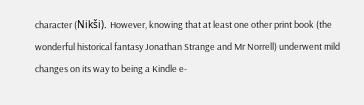character (Nikši). However, knowing that at least one other print book (the wonderful historical fantasy Jonathan Strange and Mr Norrell) underwent mild changes on its way to being a Kindle e-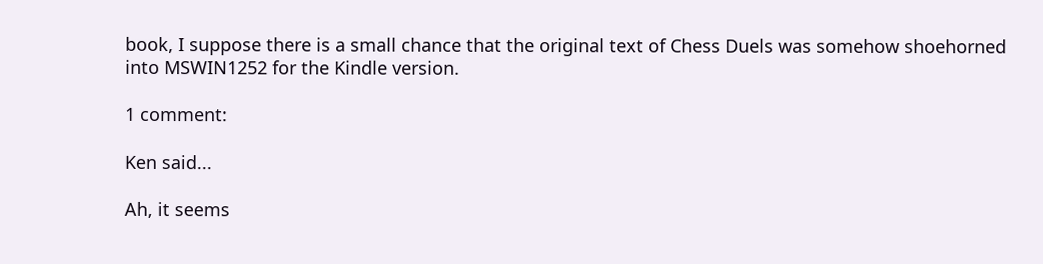book, I suppose there is a small chance that the original text of Chess Duels was somehow shoehorned into MSWIN1252 for the Kindle version.

1 comment:

Ken said...

Ah, it seems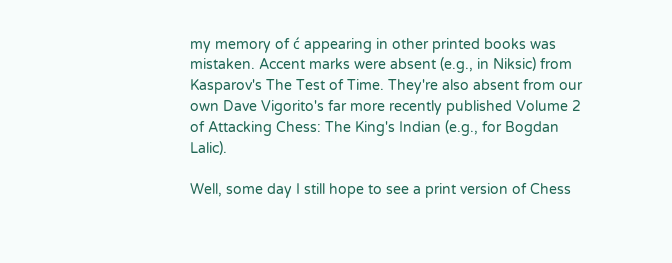my memory of ć appearing in other printed books was mistaken. Accent marks were absent (e.g., in Niksic) from Kasparov's The Test of Time. They're also absent from our own Dave Vigorito's far more recently published Volume 2 of Attacking Chess: The King's Indian (e.g., for Bogdan Lalic).

Well, some day I still hope to see a print version of Chess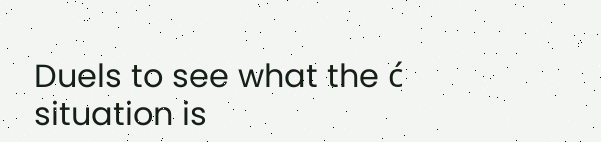Duels to see what the ć situation is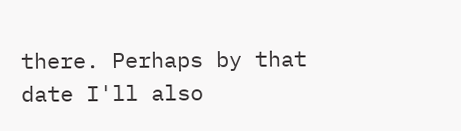there. Perhaps by that date I'll also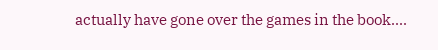actually have gone over the games in the book....